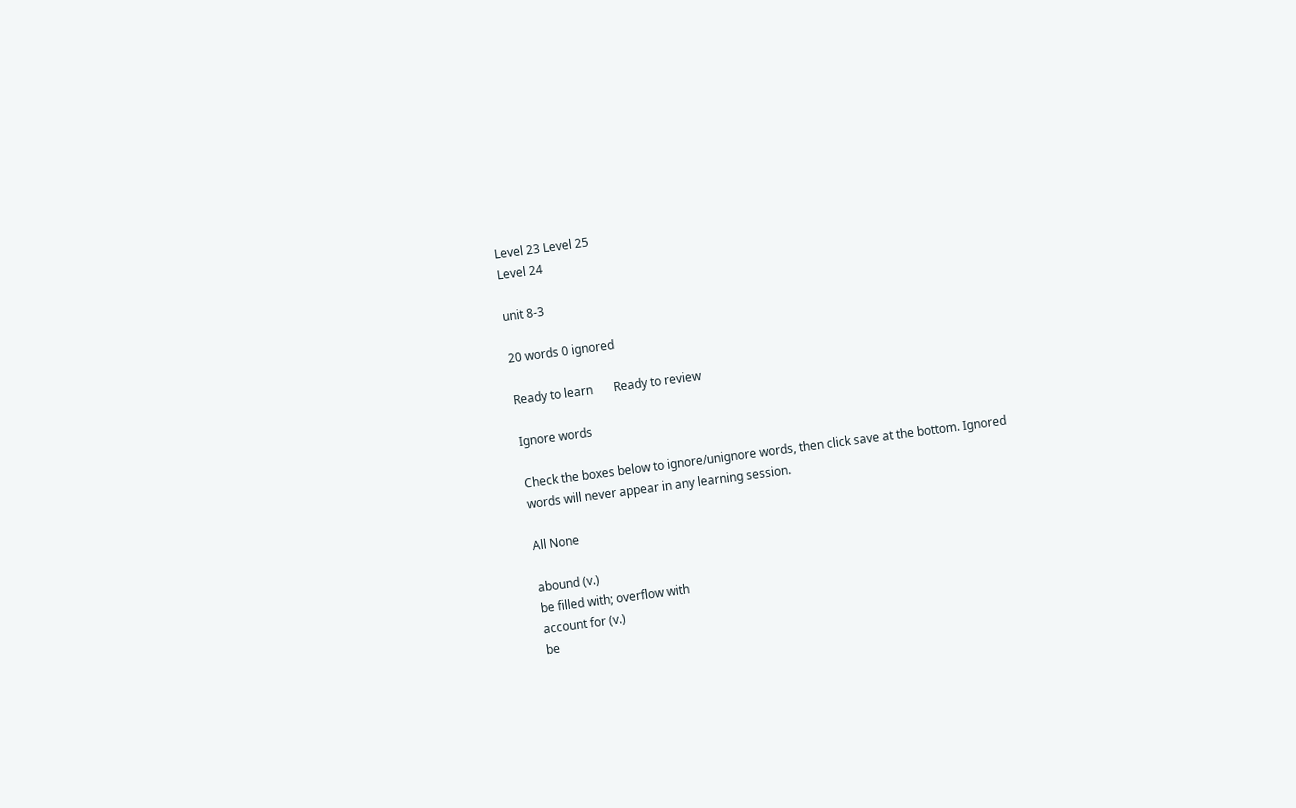Level 23 Level 25
Level 24

unit 8-3

20 words 0 ignored

Ready to learn       Ready to review

Ignore words

Check the boxes below to ignore/unignore words, then click save at the bottom. Ignored words will never appear in any learning session.

All None

abound (v.)
be filled with; overflow with
account for (v.)
be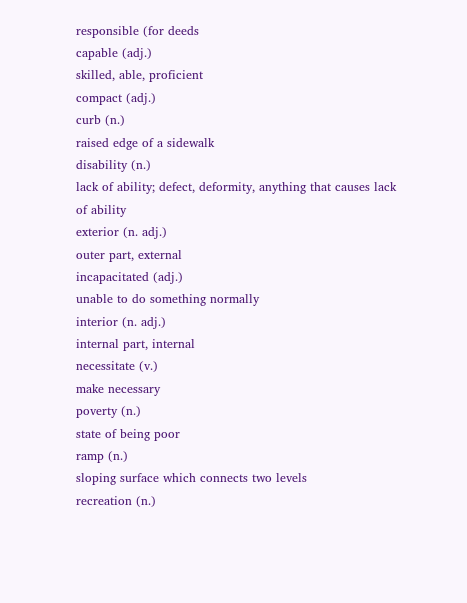responsible (for deeds
capable (adj.)
skilled, able, proficient
compact (adj.)
curb (n.)
raised edge of a sidewalk
disability (n.)
lack of ability; defect, deformity, anything that causes lack of ability
exterior (n. adj.)
outer part, external
incapacitated (adj.)
unable to do something normally
interior (n. adj.)
internal part, internal
necessitate (v.)
make necessary
poverty (n.)
state of being poor
ramp (n.)
sloping surface which connects two levels
recreation (n.)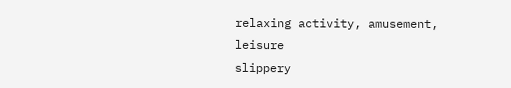relaxing activity, amusement, leisure
slippery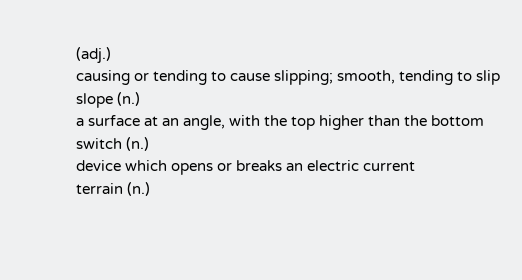(adj.)
causing or tending to cause slipping; smooth, tending to slip
slope (n.)
a surface at an angle, with the top higher than the bottom
switch (n.)
device which opens or breaks an electric current
terrain (n.)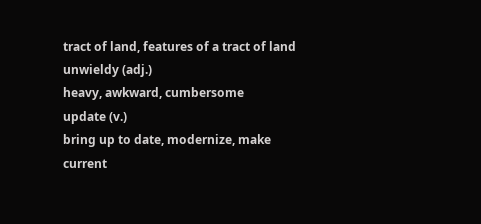tract of land, features of a tract of land
unwieldy (adj.)
heavy, awkward, cumbersome
update (v.)
bring up to date, modernize, make current